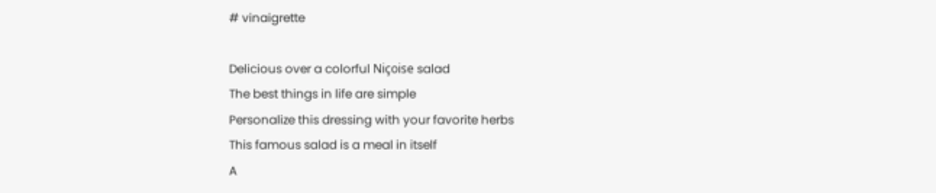# vinaigrette

Delicious over a colorful Niçoise salad
The best things in life are simple
Personalize this dressing with your favorite herbs
This famous salad is a meal in itself
A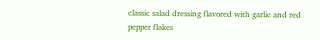classic salad dressing flavored with garlic and red pepper flakes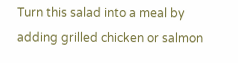Turn this salad into a meal by adding grilled chicken or salmon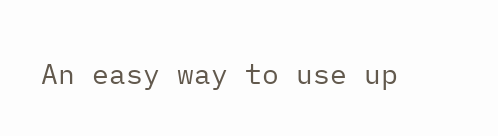An easy way to use up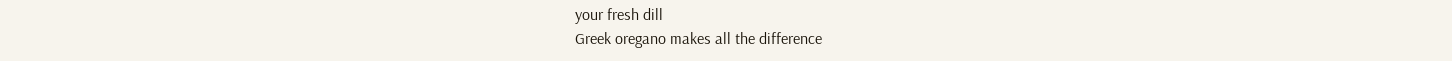your fresh dill
Greek oregano makes all the difference